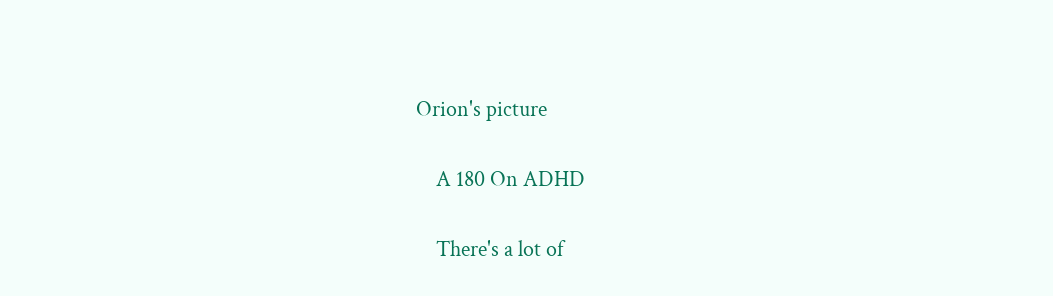Orion's picture

    A 180 On ADHD

    There's a lot of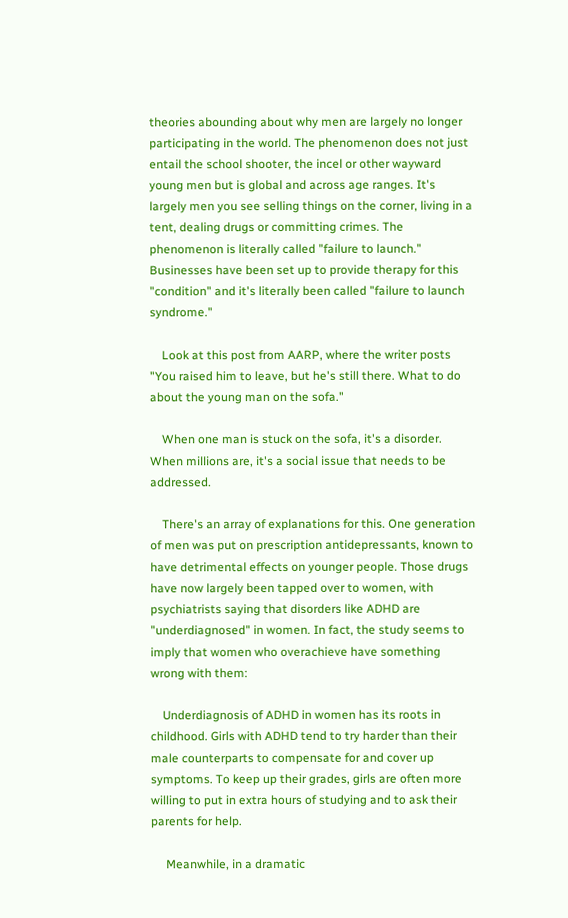theories abounding about why men are largely no longer participating in the world. The phenomenon does not just entail the school shooter, the incel or other wayward young men but is global and across age ranges. It's largely men you see selling things on the corner, living in a tent, dealing drugs or committing crimes. The phenomenon is literally called "failure to launch." Businesses have been set up to provide therapy for this "condition" and it's literally been called "failure to launch syndrome."

    Look at this post from AARP, where the writer posts "You raised him to leave, but he's still there. What to do about the young man on the sofa."

    When one man is stuck on the sofa, it's a disorder. When millions are, it's a social issue that needs to be addressed.

    There's an array of explanations for this. One generation of men was put on prescription antidepressants, known to have detrimental effects on younger people. Those drugs have now largely been tapped over to women, with psychiatrists saying that disorders like ADHD are "underdiagnosed" in women. In fact, the study seems to imply that women who overachieve have something wrong with them:

    Underdiagnosis of ADHD in women has its roots in childhood. Girls with ADHD tend to try harder than their male counterparts to compensate for and cover up symptoms. To keep up their grades, girls are often more willing to put in extra hours of studying and to ask their parents for help.

     Meanwhile, in a dramatic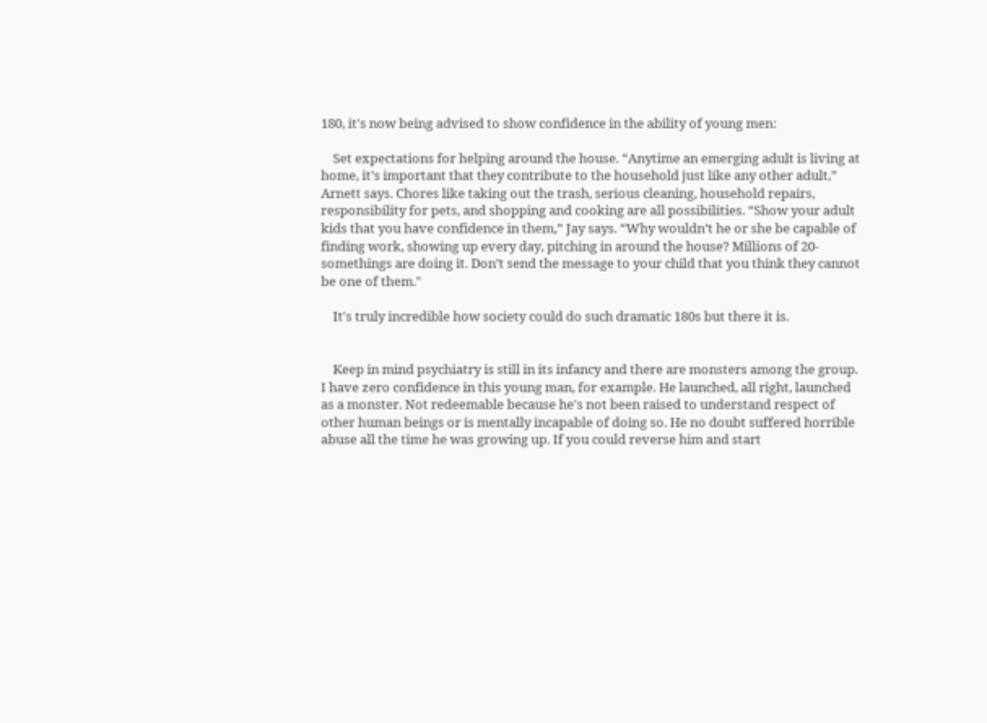180, it's now being advised to show confidence in the ability of young men:

    Set expectations for helping around the house. “Anytime an emerging adult is living at home, it’s important that they contribute to the household just like any other adult,” Arnett says. Chores like taking out the trash, serious cleaning, household repairs, responsibility for pets, and shopping and cooking are all possibilities. “Show your adult kids that you have confidence in them,” Jay says. “Why wouldn’t he or she be capable of finding work, showing up every day, pitching in around the house? Millions of 20-somethings are doing it. Don’t send the message to your child that you think they cannot be one of them."

    It's truly incredible how society could do such dramatic 180s but there it is.


    Keep in mind psychiatry is still in its infancy and there are monsters among the group. I have zero confidence in this young man, for example. He launched, all right, launched as a monster. Not redeemable because he's not been raised to understand respect of other human beings or is mentally incapable of doing so. He no doubt suffered horrible abuse all the time he was growing up. If you could reverse him and start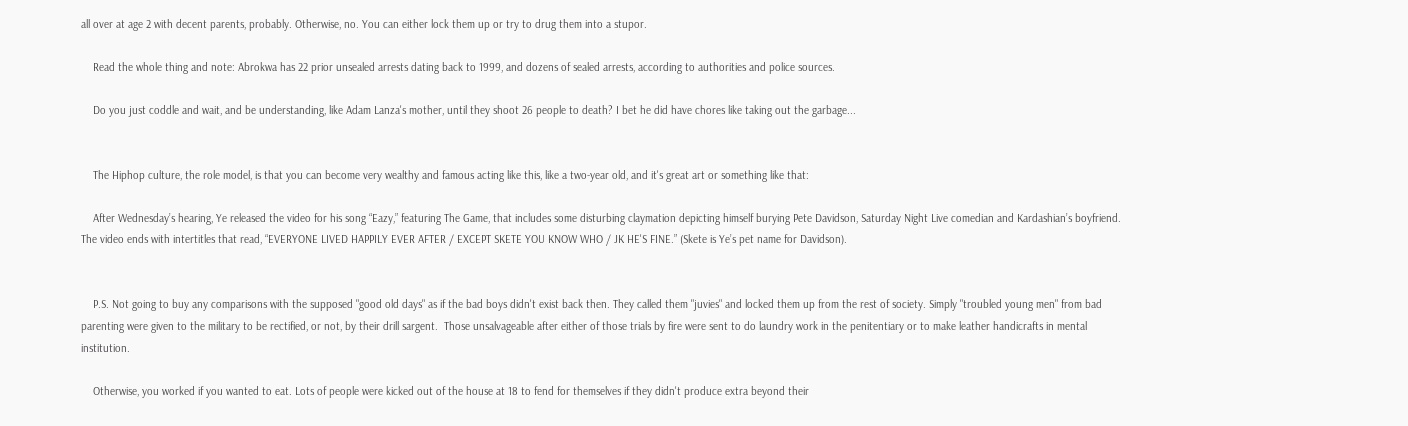all over at age 2 with decent parents, probably. Otherwise, no. You can either lock them up or try to drug them into a stupor.

    Read the whole thing and note: Abrokwa has 22 prior unsealed arrests dating back to 1999, and dozens of sealed arrests, according to authorities and police sources.

    Do you just coddle and wait, and be understanding, like Adam Lanza's mother, until they shoot 26 people to death? I bet he did have chores like taking out the garbage...


    The Hiphop culture, the role model, is that you can become very wealthy and famous acting like this, like a two-year old, and it's great art or something like that:

    After Wednesday’s hearing, Ye released the video for his song “Eazy,” featuring The Game, that includes some disturbing claymation depicting himself burying Pete Davidson, Saturday Night Live comedian and Kardashian’s boyfriend. The video ends with intertitles that read, “EVERYONE LIVED HAPPILY EVER AFTER / EXCEPT SKETE YOU KNOW WHO / JK HE'S FINE.” (Skete is Ye’s pet name for Davidson).


    P.S. Not going to buy any comparisons with the supposed "good old days" as if the bad boys didn't exist back then. They called them "juvies" and locked them up from the rest of society. Simply "troubled young men" from bad parenting were given to the military to be rectified, or not, by their drill sargent.  Those unsalvageable after either of those trials by fire were sent to do laundry work in the penitentiary or to make leather handicrafts in mental institution.

    Otherwise, you worked if you wanted to eat. Lots of people were kicked out of the house at 18 to fend for themselves if they didn't produce extra beyond their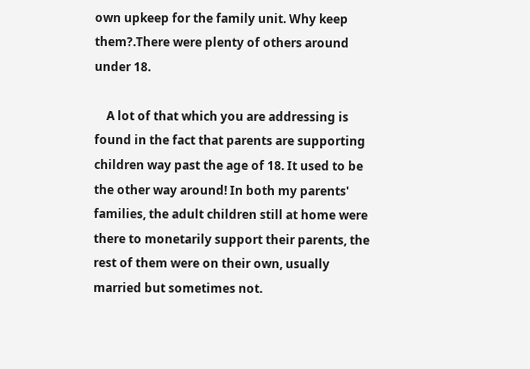own upkeep for the family unit. Why keep them?.There were plenty of others around under 18.

    A lot of that which you are addressing is found in the fact that parents are supporting children way past the age of 18. It used to be the other way around! In both my parents' families, the adult children still at home were there to monetarily support their parents, the rest of them were on their own, usually married but sometimes not.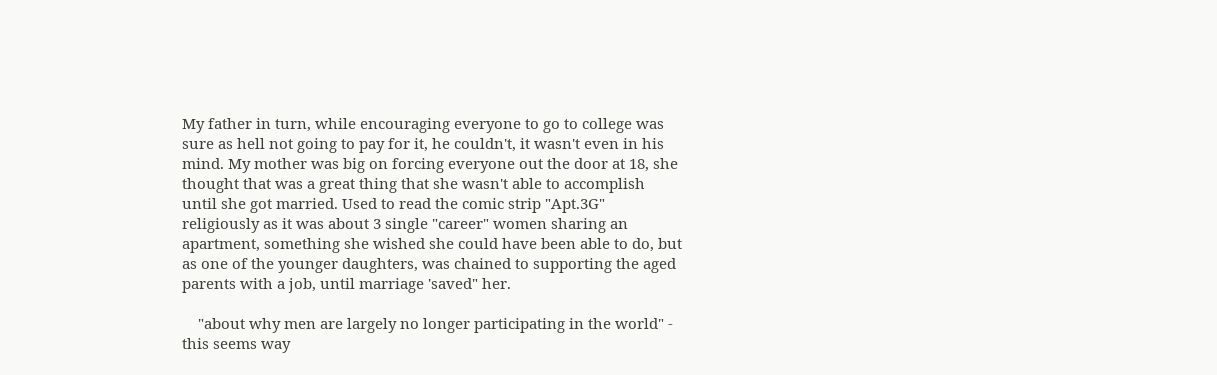My father in turn, while encouraging everyone to go to college was sure as hell not going to pay for it, he couldn't, it wasn't even in his mind. My mother was big on forcing everyone out the door at 18, she thought that was a great thing that she wasn't able to accomplish until she got married. Used to read the comic strip "Apt.3G" religiously as it was about 3 single "career" women sharing an apartment, something she wished she could have been able to do, but as one of the younger daughters, was chained to supporting the aged parents with a job, until marriage 'saved" her.

    "about why men are largely no longer participating in the world" - this seems way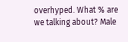overhyped. What % are we talking about? Male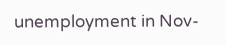unemployment in Nov-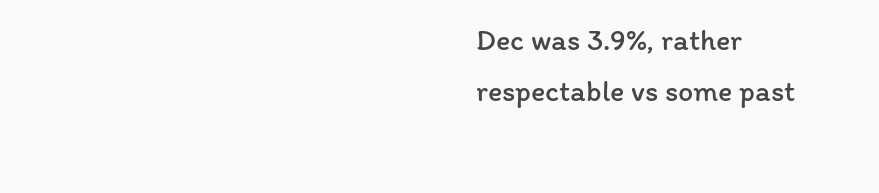Dec was 3.9%, rather respectable vs some past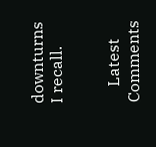downturns I recall.


    Latest Comments